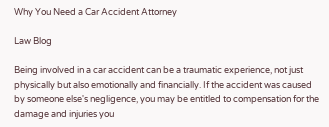Why You Need a Car Accident Attorney

Law Blog

Being involved in a car accident can be a traumatic experience, not just physically but also emotionally and financially. If the accident was caused by someone else's negligence, you may be entitled to compensation for the damage and injuries you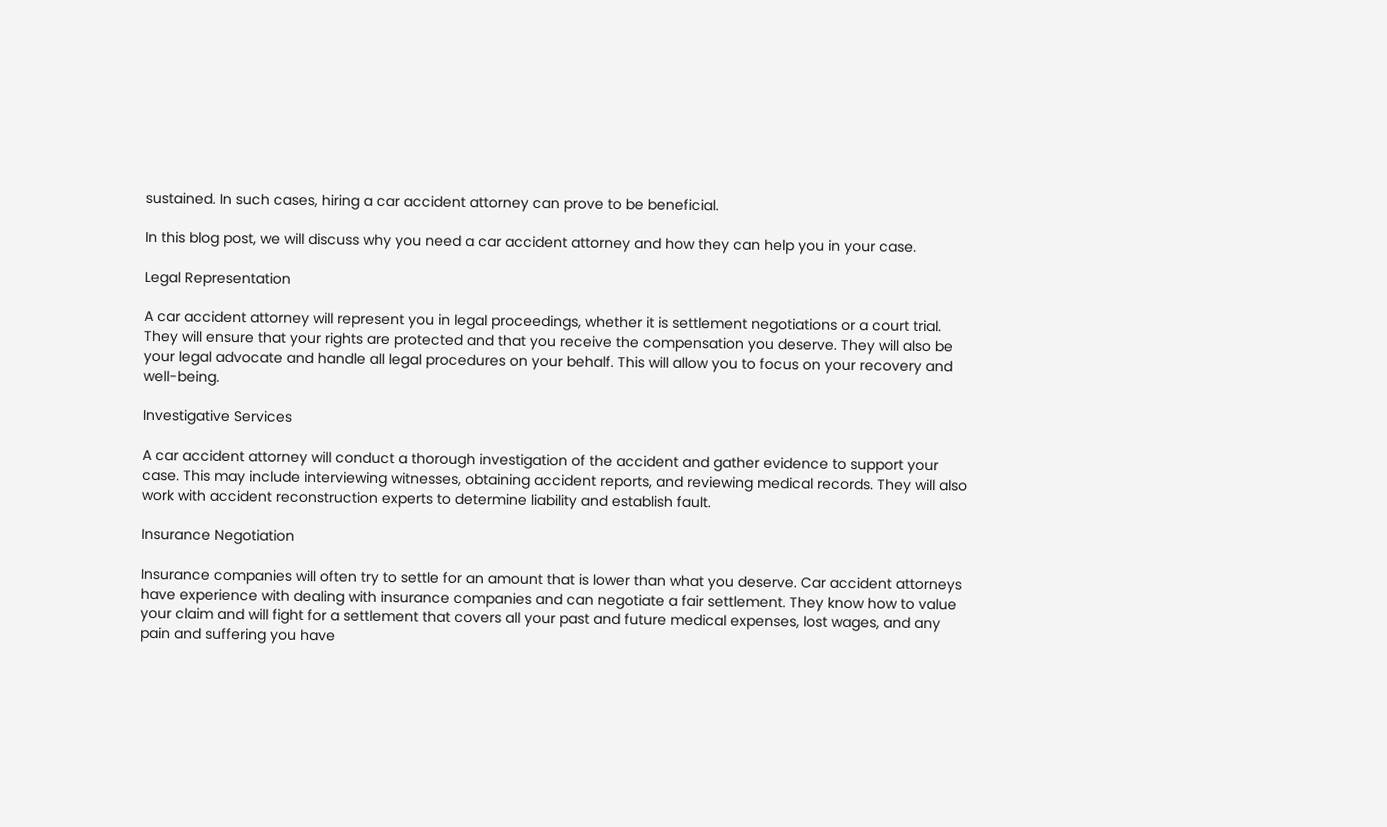sustained. In such cases, hiring a car accident attorney can prove to be beneficial.

In this blog post, we will discuss why you need a car accident attorney and how they can help you in your case.

Legal Representation

A car accident attorney will represent you in legal proceedings, whether it is settlement negotiations or a court trial. They will ensure that your rights are protected and that you receive the compensation you deserve. They will also be your legal advocate and handle all legal procedures on your behalf. This will allow you to focus on your recovery and well-being.

Investigative Services

A car accident attorney will conduct a thorough investigation of the accident and gather evidence to support your case. This may include interviewing witnesses, obtaining accident reports, and reviewing medical records. They will also work with accident reconstruction experts to determine liability and establish fault.

Insurance Negotiation

Insurance companies will often try to settle for an amount that is lower than what you deserve. Car accident attorneys have experience with dealing with insurance companies and can negotiate a fair settlement. They know how to value your claim and will fight for a settlement that covers all your past and future medical expenses, lost wages, and any pain and suffering you have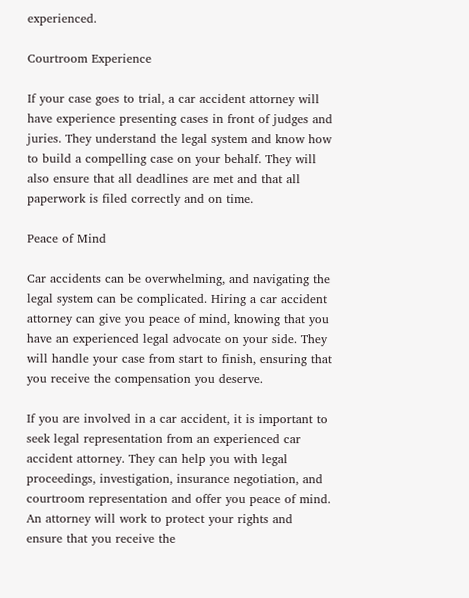experienced.

Courtroom Experience

If your case goes to trial, a car accident attorney will have experience presenting cases in front of judges and juries. They understand the legal system and know how to build a compelling case on your behalf. They will also ensure that all deadlines are met and that all paperwork is filed correctly and on time.

Peace of Mind

Car accidents can be overwhelming, and navigating the legal system can be complicated. Hiring a car accident attorney can give you peace of mind, knowing that you have an experienced legal advocate on your side. They will handle your case from start to finish, ensuring that you receive the compensation you deserve.

If you are involved in a car accident, it is important to seek legal representation from an experienced car accident attorney. They can help you with legal proceedings, investigation, insurance negotiation, and courtroom representation and offer you peace of mind. An attorney will work to protect your rights and ensure that you receive the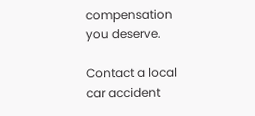compensation you deserve.

Contact a local car accident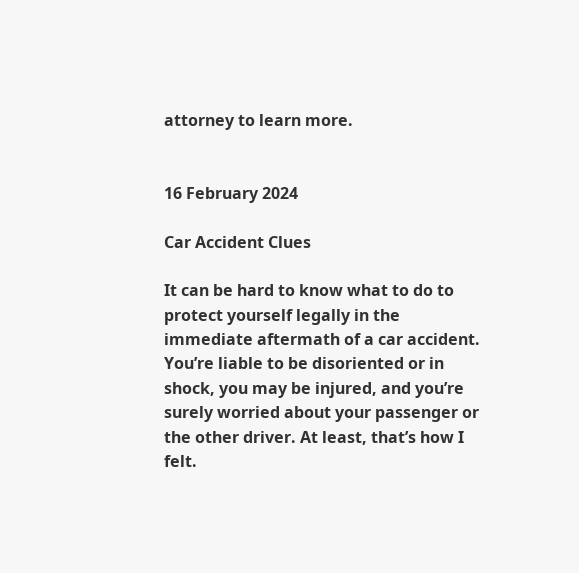attorney to learn more.


16 February 2024

Car Accident Clues

It can be hard to know what to do to protect yourself legally in the immediate aftermath of a car accident. You’re liable to be disoriented or in shock, you may be injured, and you’re surely worried about your passenger or the other driver. At least, that’s how I felt.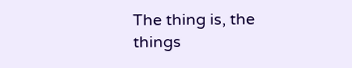The thing is, the things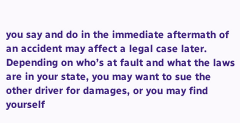you say and do in the immediate aftermath of an accident may affect a legal case later. Depending on who’s at fault and what the laws are in your state, you may want to sue the other driver for damages, or you may find yourself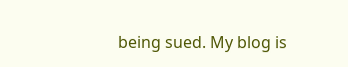being sued. My blog is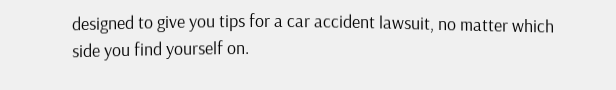designed to give you tips for a car accident lawsuit, no matter which side you find yourself on.